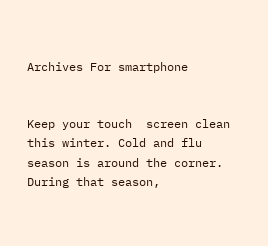Archives For smartphone


Keep your touch  screen clean this winter. Cold and flu season is around the corner. During that season,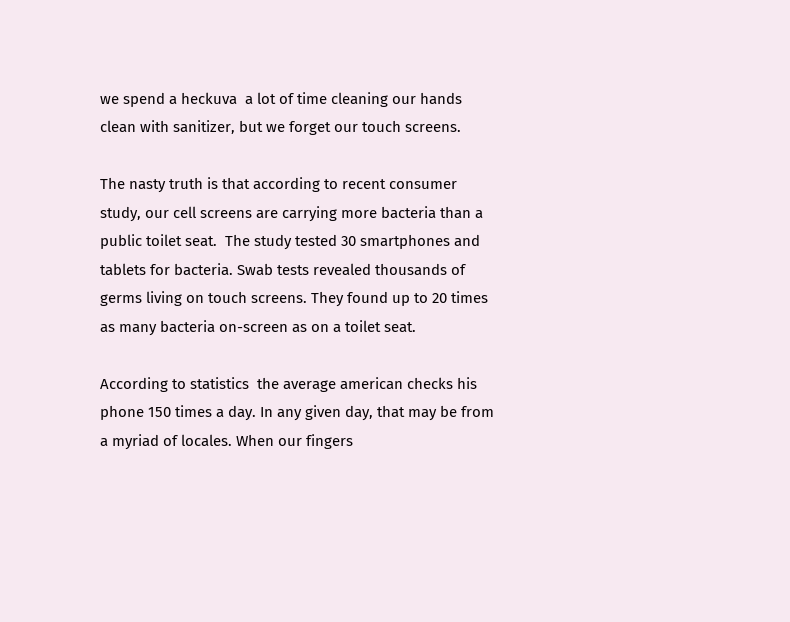we spend a heckuva  a lot of time cleaning our hands clean with sanitizer, but we forget our touch screens.

The nasty truth is that according to recent consumer study, our cell screens are carrying more bacteria than a public toilet seat.  The study tested 30 smartphones and tablets for bacteria. Swab tests revealed thousands of germs living on touch screens. They found up to 20 times as many bacteria on-screen as on a toilet seat.

According to statistics  the average american checks his phone 150 times a day. In any given day, that may be from a myriad of locales. When our fingers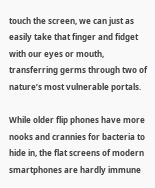touch the screen, we can just as easily take that finger and fidget with our eyes or mouth, transferring germs through two of nature’s most vulnerable portals.

While older flip phones have more nooks and crannies for bacteria to hide in, the flat screens of modern smartphones are hardly immune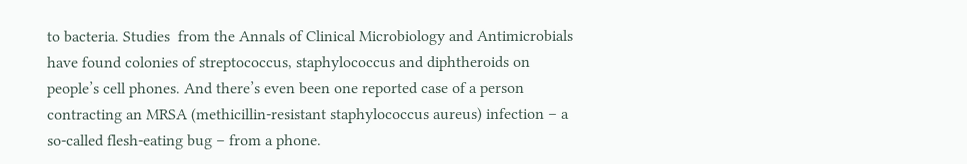to bacteria. Studies  from the Annals of Clinical Microbiology and Antimicrobials have found colonies of streptococcus, staphylococcus and diphtheroids on people’s cell phones. And there’s even been one reported case of a person contracting an MRSA (methicillin-resistant staphylococcus aureus) infection – a so-called flesh-eating bug – from a phone.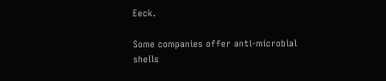Eeck.

Some companies offer anti-microbial shells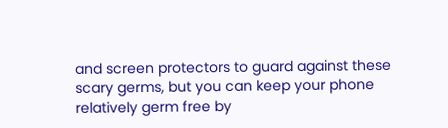and screen protectors to guard against these scary germs, but you can keep your phone relatively germ free by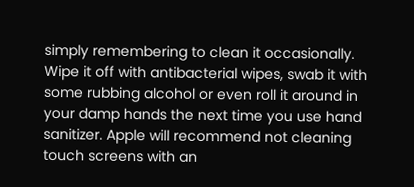simply remembering to clean it occasionally. Wipe it off with antibacterial wipes, swab it with some rubbing alcohol or even roll it around in your damp hands the next time you use hand sanitizer. Apple will recommend not cleaning touch screens with an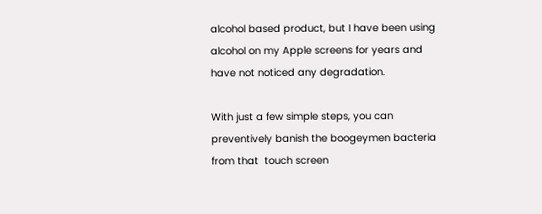alcohol based product, but I have been using alcohol on my Apple screens for years and have not noticed any degradation.

With just a few simple steps, you can preventively banish the boogeymen bacteria from that  touch screen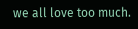we all love too much.